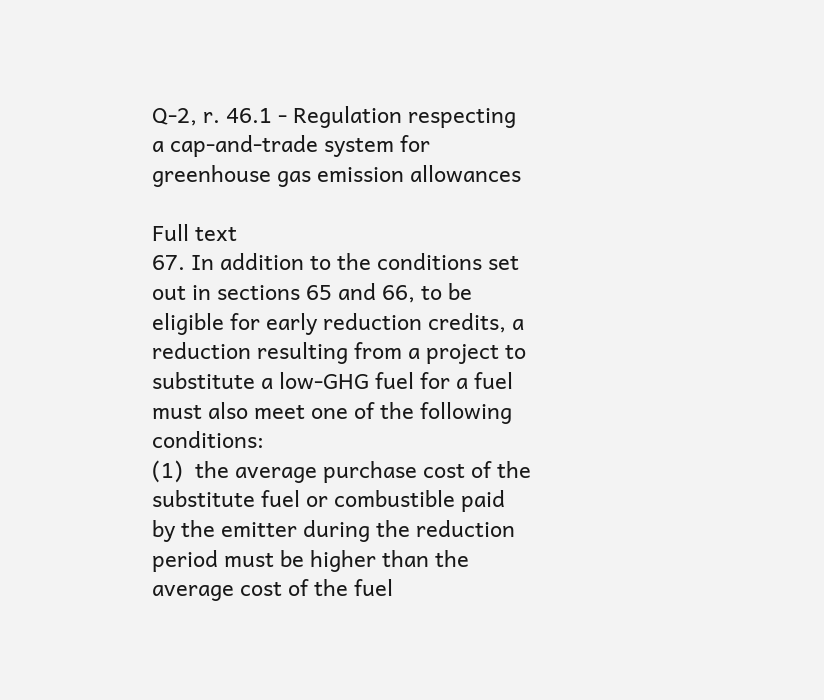Q-2, r. 46.1 - Regulation respecting a cap-and-trade system for greenhouse gas emission allowances

Full text
67. In addition to the conditions set out in sections 65 and 66, to be eligible for early reduction credits, a reduction resulting from a project to substitute a low-GHG fuel for a fuel must also meet one of the following conditions:
(1)  the average purchase cost of the substitute fuel or combustible paid by the emitter during the reduction period must be higher than the average cost of the fuel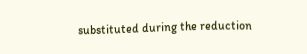substituted during the reduction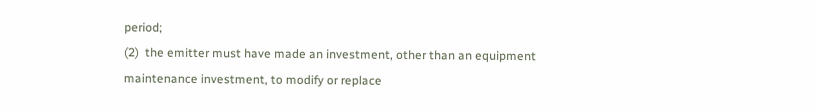period;
(2)  the emitter must have made an investment, other than an equipment maintenance investment, to modify or replace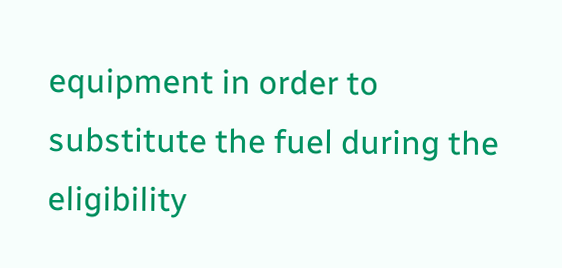equipment in order to substitute the fuel during the eligibility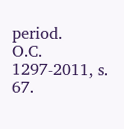period.
O.C. 1297-2011, s. 67.